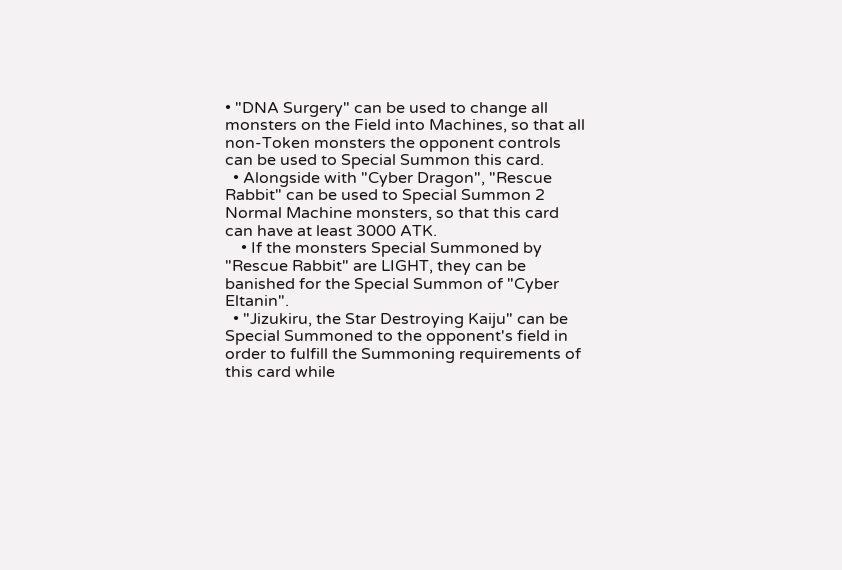• "DNA Surgery" can be used to change all monsters on the Field into Machines, so that all non-Token monsters the opponent controls can be used to Special Summon this card.
  • Alongside with "Cyber Dragon", "Rescue Rabbit" can be used to Special Summon 2 Normal Machine monsters, so that this card can have at least 3000 ATK.
    • If the monsters Special Summoned by "Rescue Rabbit" are LIGHT, they can be banished for the Special Summon of "Cyber Eltanin".
  • "Jizukiru, the Star Destroying Kaiju" can be Special Summoned to the opponent's field in order to fulfill the Summoning requirements of this card while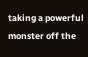taking a powerful monster off the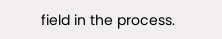field in the process.